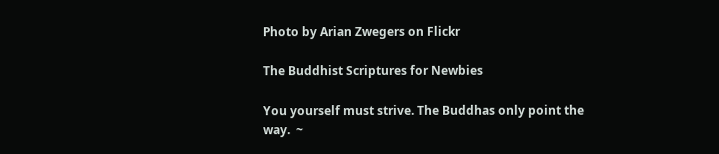Photo by Arian Zwegers on Flickr

The Buddhist Scriptures for Newbies

You yourself must strive. The Buddhas only point the way.  ~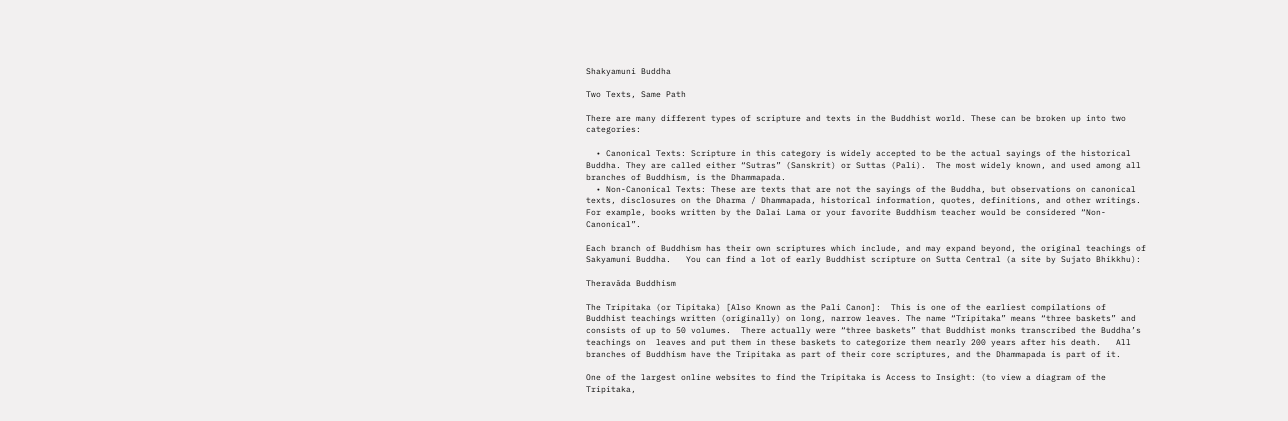Shakyamuni Buddha

Two Texts, Same Path

There are many different types of scripture and texts in the Buddhist world. These can be broken up into two categories:

  • Canonical Texts: Scripture in this category is widely accepted to be the actual sayings of the historical Buddha. They are called either “Sutras” (Sanskrit) or Suttas (Pali).  The most widely known, and used among all branches of Buddhism, is the Dhammapada.
  • Non-Canonical Texts: These are texts that are not the sayings of the Buddha, but observations on canonical texts, disclosures on the Dharma / Dhammapada, historical information, quotes, definitions, and other writings.  For example, books written by the Dalai Lama or your favorite Buddhism teacher would be considered “Non-Canonical”.

Each branch of Buddhism has their own scriptures which include, and may expand beyond, the original teachings of Sakyamuni Buddha.   You can find a lot of early Buddhist scripture on Sutta Central (a site by Sujato Bhikkhu):

Theravāda Buddhism

The Tripitaka (or Tipitaka) [Also Known as the Pali Canon]:  This is one of the earliest compilations of Buddhist teachings written (originally) on long, narrow leaves. The name “Tripitaka” means “three baskets” and consists of up to 50 volumes.  There actually were “three baskets” that Buddhist monks transcribed the Buddha’s teachings on  leaves and put them in these baskets to categorize them nearly 200 years after his death.   All branches of Buddhism have the Tripitaka as part of their core scriptures, and the Dhammapada is part of it.

One of the largest online websites to find the Tripitaka is Access to Insight: (to view a diagram of the Tripitaka,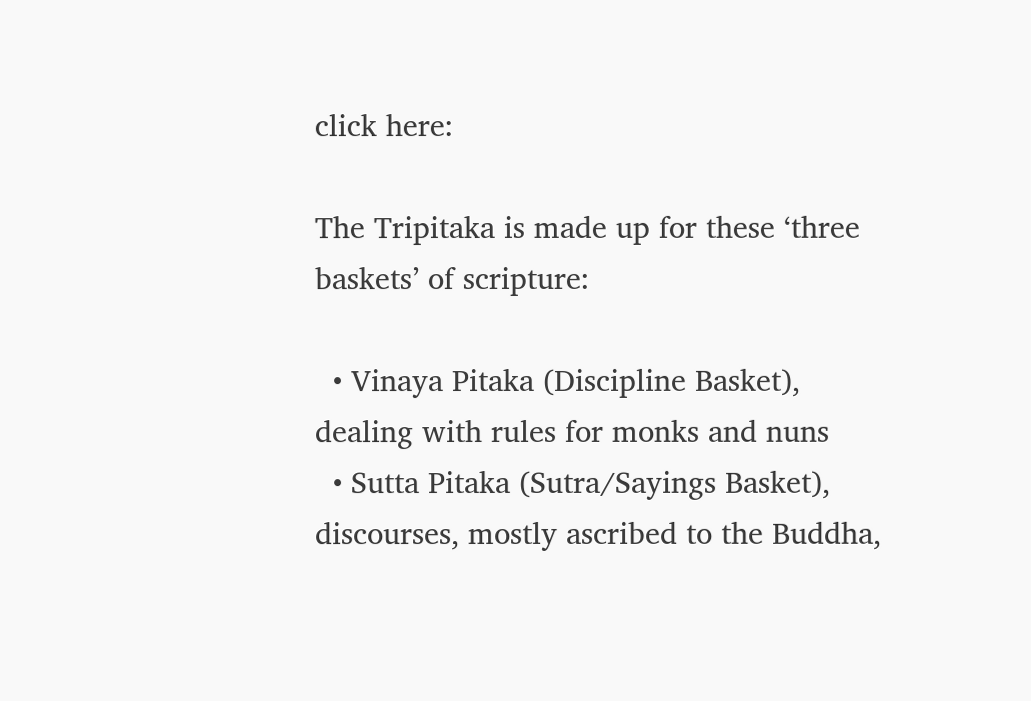click here:

The Tripitaka is made up for these ‘three baskets’ of scripture:

  • Vinaya Pitaka (Discipline Basket), dealing with rules for monks and nuns
  • Sutta Pitaka (Sutra/Sayings Basket), discourses, mostly ascribed to the Buddha,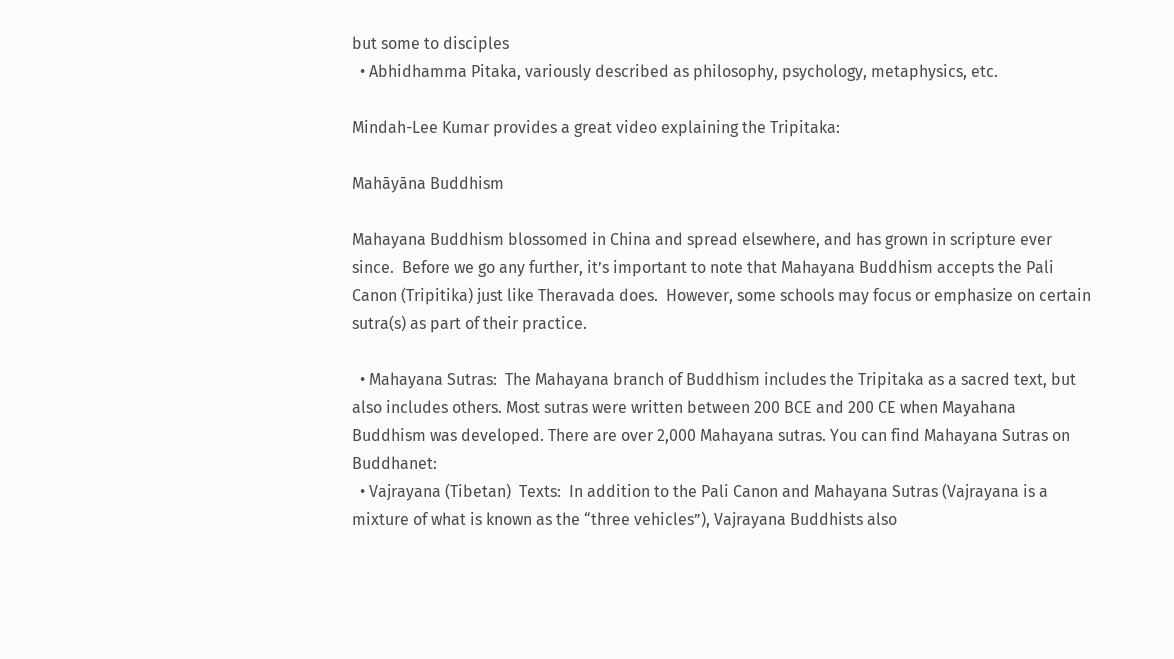but some to disciples
  • Abhidhamma Pitaka, variously described as philosophy, psychology, metaphysics, etc.

Mindah-Lee Kumar provides a great video explaining the Tripitaka:

Mahāyāna Buddhism

Mahayana Buddhism blossomed in China and spread elsewhere, and has grown in scripture ever since.  Before we go any further, it’s important to note that Mahayana Buddhism accepts the Pali Canon (Tripitika) just like Theravada does.  However, some schools may focus or emphasize on certain sutra(s) as part of their practice.

  • Mahayana Sutras:  The Mahayana branch of Buddhism includes the Tripitaka as a sacred text, but also includes others. Most sutras were written between 200 BCE and 200 CE when Mayahana Buddhism was developed. There are over 2,000 Mahayana sutras. You can find Mahayana Sutras on Buddhanet:
  • Vajrayana (Tibetan)  Texts:  In addition to the Pali Canon and Mahayana Sutras (Vajrayana is a mixture of what is known as the “three vehicles”), Vajrayana Buddhists also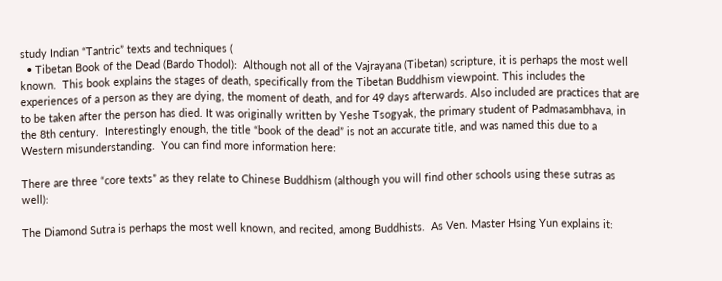study Indian “Tantric” texts and techniques (
  • Tibetan Book of the Dead (Bardo Thodol):  Although not all of the Vajrayana (Tibetan) scripture, it is perhaps the most well known.  This book explains the stages of death, specifically from the Tibetan Buddhism viewpoint. This includes the experiences of a person as they are dying, the moment of death, and for 49 days afterwards. Also included are practices that are to be taken after the person has died. It was originally written by Yeshe Tsogyak, the primary student of Padmasambhava, in the 8th century.  Interestingly enough, the title “book of the dead” is not an accurate title, and was named this due to a Western misunderstanding.  You can find more information here:

There are three “core texts” as they relate to Chinese Buddhism (although you will find other schools using these sutras as well):

The Diamond Sutra is perhaps the most well known, and recited, among Buddhists.  As Ven. Master Hsing Yun explains it: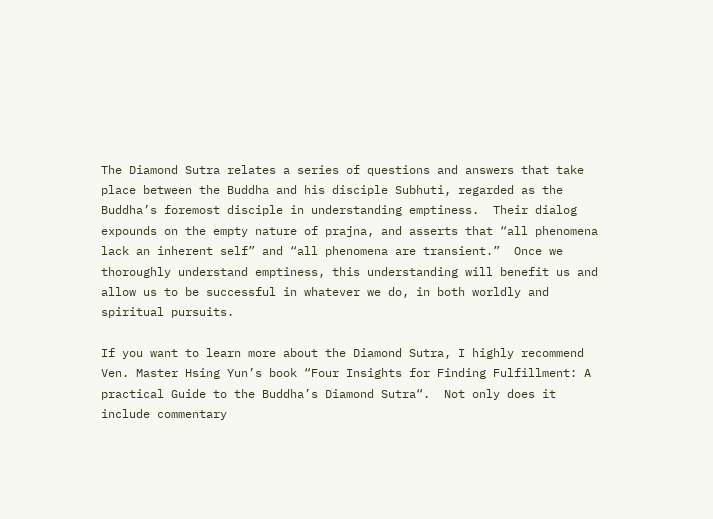The Diamond Sutra relates a series of questions and answers that take place between the Buddha and his disciple Subhuti, regarded as the Buddha’s foremost disciple in understanding emptiness.  Their dialog expounds on the empty nature of prajna, and asserts that “all phenomena lack an inherent self” and “all phenomena are transient.”  Once we thoroughly understand emptiness, this understanding will benefit us and allow us to be successful in whatever we do, in both worldly and spiritual pursuits.

If you want to learn more about the Diamond Sutra, I highly recommend Ven. Master Hsing Yun’s book “Four Insights for Finding Fulfillment: A practical Guide to the Buddha’s Diamond Sutra“.  Not only does it include commentary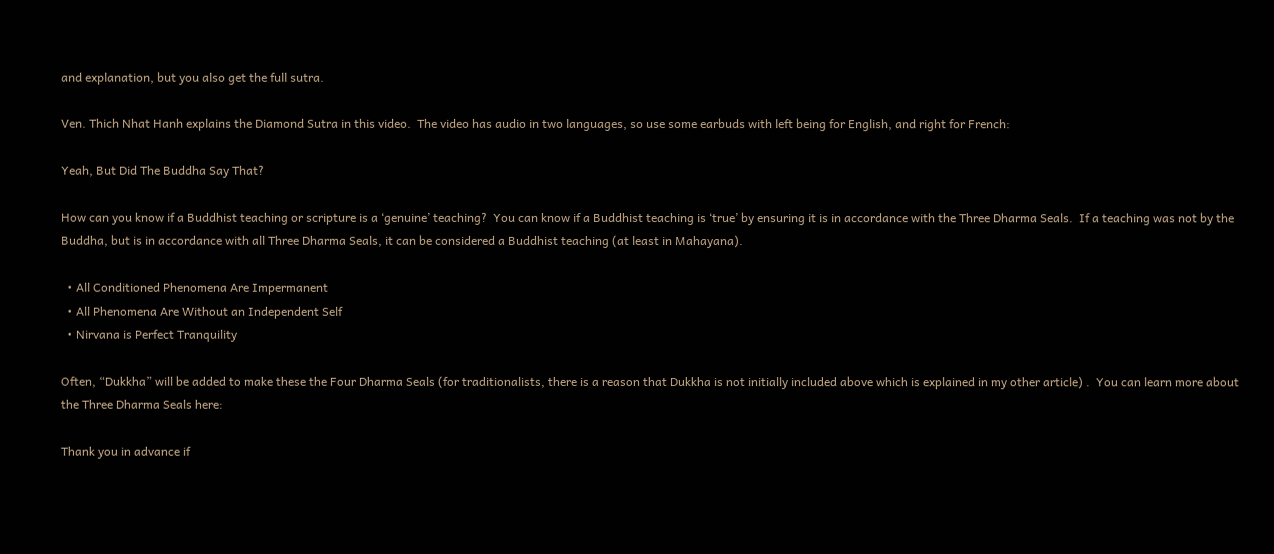and explanation, but you also get the full sutra.

Ven. Thich Nhat Hanh explains the Diamond Sutra in this video.  The video has audio in two languages, so use some earbuds with left being for English, and right for French:

Yeah, But Did The Buddha Say That?

How can you know if a Buddhist teaching or scripture is a ‘genuine’ teaching?  You can know if a Buddhist teaching is ‘true’ by ensuring it is in accordance with the Three Dharma Seals.  If a teaching was not by the Buddha, but is in accordance with all Three Dharma Seals, it can be considered a Buddhist teaching (at least in Mahayana).

  • All Conditioned Phenomena Are Impermanent
  • All Phenomena Are Without an Independent Self
  • Nirvana is Perfect Tranquility

Often, “Dukkha” will be added to make these the Four Dharma Seals (for traditionalists, there is a reason that Dukkha is not initially included above which is explained in my other article) .  You can learn more about the Three Dharma Seals here:

Thank you in advance if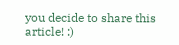you decide to share this article! :)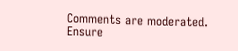Comments are moderated. Ensure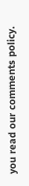you read our comments policy.